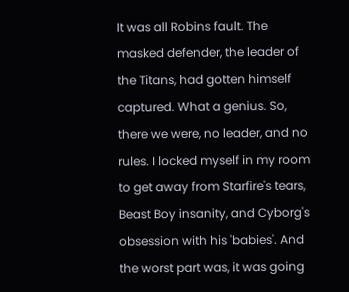It was all Robins fault. The masked defender, the leader of the Titans, had gotten himself captured. What a genius. So, there we were, no leader, and no rules. I locked myself in my room to get away from Starfire's tears, Beast Boy insanity, and Cyborg's obsession with his 'babies'. And the worst part was, it was going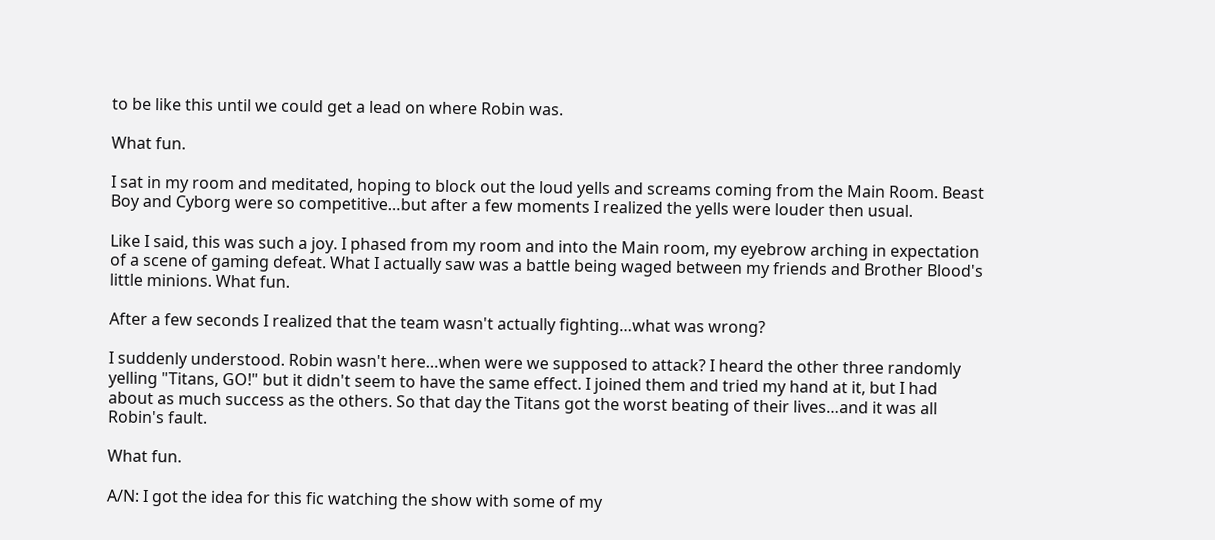to be like this until we could get a lead on where Robin was.

What fun.

I sat in my room and meditated, hoping to block out the loud yells and screams coming from the Main Room. Beast Boy and Cyborg were so competitive…but after a few moments I realized the yells were louder then usual.

Like I said, this was such a joy. I phased from my room and into the Main room, my eyebrow arching in expectation of a scene of gaming defeat. What I actually saw was a battle being waged between my friends and Brother Blood's little minions. What fun.

After a few seconds I realized that the team wasn't actually fighting…what was wrong?

I suddenly understood. Robin wasn't here…when were we supposed to attack? I heard the other three randomly yelling "Titans, GO!" but it didn't seem to have the same effect. I joined them and tried my hand at it, but I had about as much success as the others. So that day the Titans got the worst beating of their lives…and it was all Robin's fault.

What fun.

A/N: I got the idea for this fic watching the show with some of my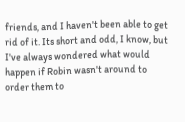friends, and I haven't been able to get rid of it. Its short and odd, I know, but I've always wondered what would happen if Robin wasn't around to order them to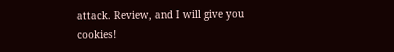attack. Review, and I will give you cookies!